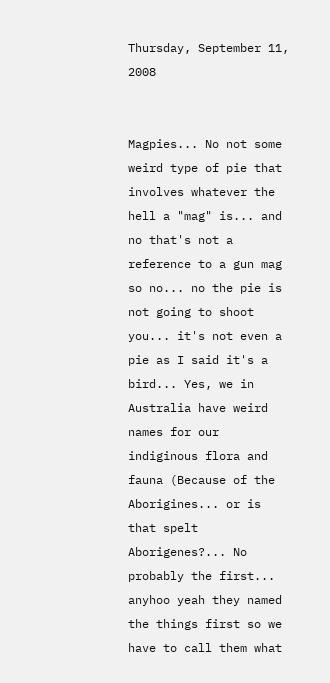Thursday, September 11, 2008


Magpies... No not some weird type of pie that involves whatever the hell a "mag" is... and no that's not a reference to a gun mag so no... no the pie is not going to shoot you... it's not even a pie as I said it's a bird... Yes, we in Australia have weird names for our indiginous flora and fauna (Because of the Aborigines... or is that spelt Aborigenes?... No probably the first... anyhoo yeah they named the things first so we have to call them what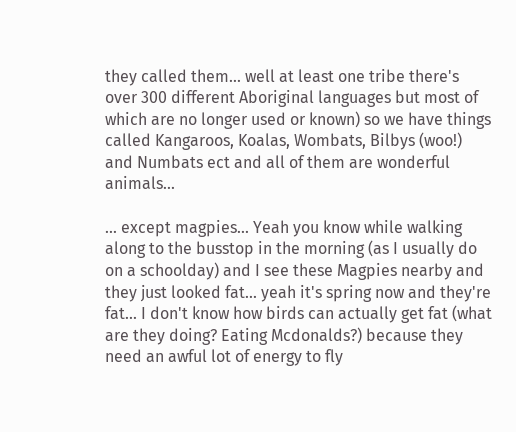they called them... well at least one tribe there's over 300 different Aboriginal languages but most of which are no longer used or known) so we have things called Kangaroos, Koalas, Wombats, Bilbys (woo!) and Numbats ect and all of them are wonderful animals...

... except magpies... Yeah you know while walking along to the busstop in the morning (as I usually do on a schoolday) and I see these Magpies nearby and they just looked fat... yeah it's spring now and they're fat... I don't know how birds can actually get fat (what are they doing? Eating Mcdonalds?) because they need an awful lot of energy to fly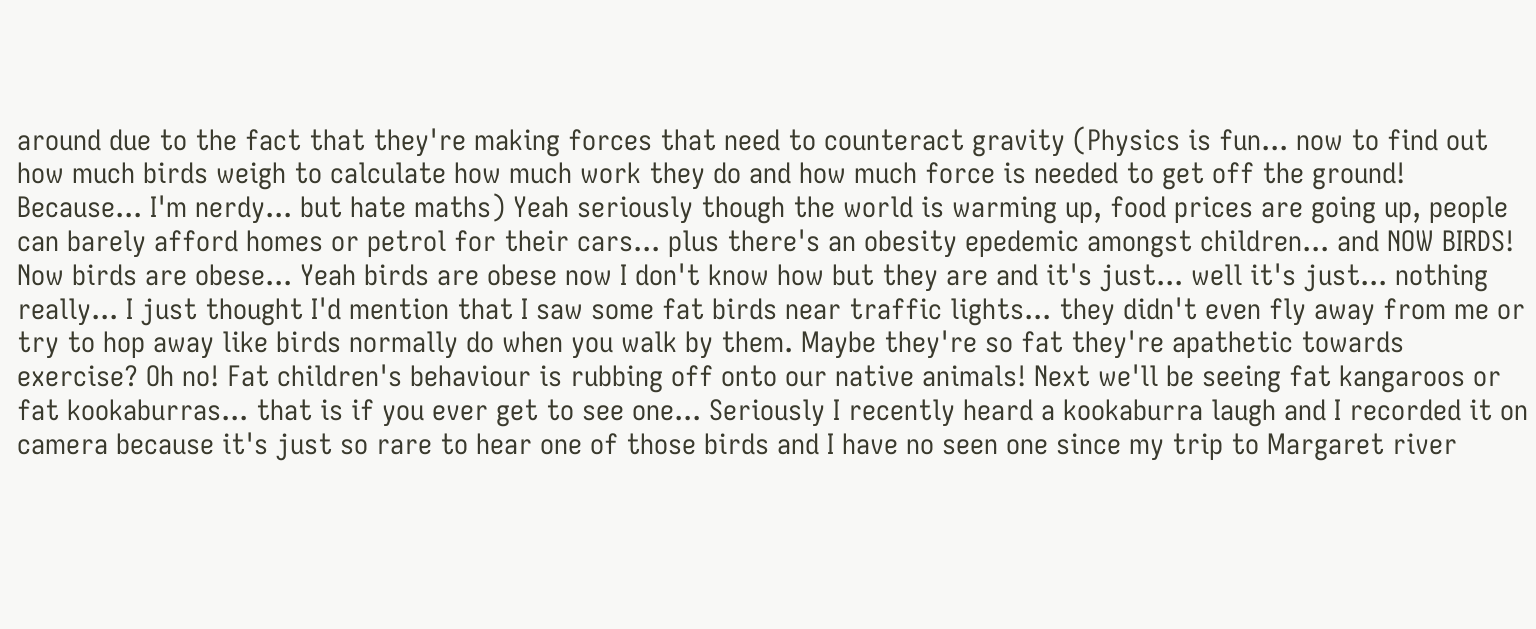around due to the fact that they're making forces that need to counteract gravity (Physics is fun... now to find out how much birds weigh to calculate how much work they do and how much force is needed to get off the ground! Because... I'm nerdy... but hate maths) Yeah seriously though the world is warming up, food prices are going up, people can barely afford homes or petrol for their cars... plus there's an obesity epedemic amongst children... and NOW BIRDS! Now birds are obese... Yeah birds are obese now I don't know how but they are and it's just... well it's just... nothing really... I just thought I'd mention that I saw some fat birds near traffic lights... they didn't even fly away from me or try to hop away like birds normally do when you walk by them. Maybe they're so fat they're apathetic towards exercise? Oh no! Fat children's behaviour is rubbing off onto our native animals! Next we'll be seeing fat kangaroos or fat kookaburras... that is if you ever get to see one... Seriously I recently heard a kookaburra laugh and I recorded it on camera because it's just so rare to hear one of those birds and I have no seen one since my trip to Margaret river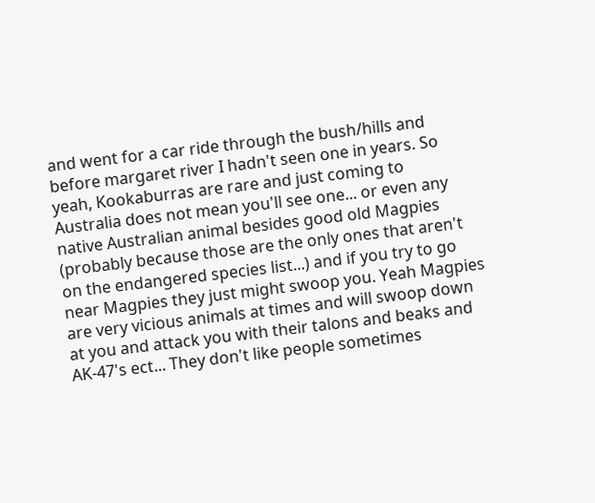and went for a car ride through the bush/hills and before margaret river I hadn't seen one in years. So yeah, Kookaburras are rare and just coming to Australia does not mean you'll see one... or even any native Australian animal besides good old Magpies (probably because those are the only ones that aren't on the endangered species list...) and if you try to go near Magpies they just might swoop you. Yeah Magpies are very vicious animals at times and will swoop down at you and attack you with their talons and beaks and AK-47's ect... They don't like people sometimes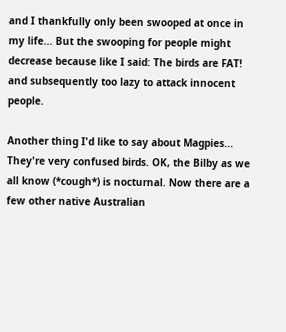and I thankfully only been swooped at once in my life... But the swooping for people might decrease because like I said: The birds are FAT! and subsequently too lazy to attack innocent people.

Another thing I'd like to say about Magpies... They're very confused birds. OK, the Bilby as we all know (*cough*) is nocturnal. Now there are a few other native Australian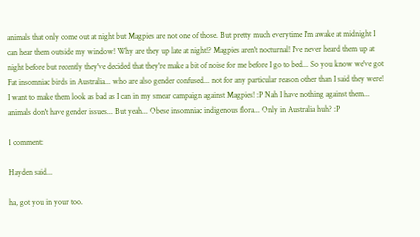animals that only come out at night but Magpies are not one of those. But pretty much everytime I'm awake at midnight I can hear them outside my window! Why are they up late at night!? Magpies aren't nocturnal! I've never heard them up at night before but recently they've decided that they're make a bit of noise for me before I go to bed... So you know we've got Fat insomniac birds in Australia... who are also gender confused... not for any particular reason other than I said they were! I want to make them look as bad as I can in my smear campaign against Magpies! :P Nah I have nothing against them... animals don't have gender issues... But yeah... Obese insomniac indigenous flora... Only in Australia huh? :P

1 comment:

Hayden said...

ha, got you in your too.